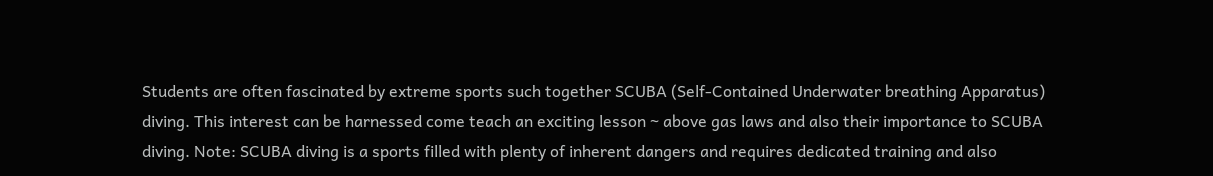Students are often fascinated by extreme sports such together SCUBA (Self-Contained Underwater breathing Apparatus) diving. This interest can be harnessed come teach an exciting lesson ~ above gas laws and also their importance to SCUBA diving. Note: SCUBA diving is a sports filled with plenty of inherent dangers and requires dedicated training and also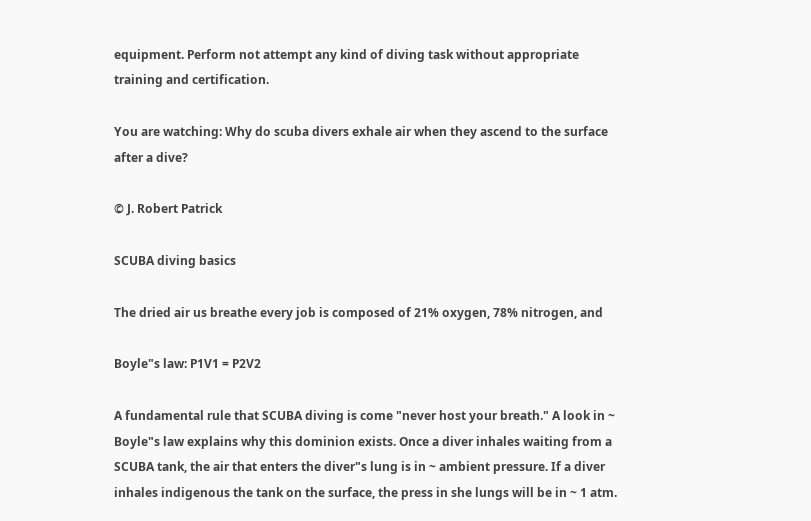equipment. Perform not attempt any kind of diving task without appropriate training and certification.

You are watching: Why do scuba divers exhale air when they ascend to the surface after a dive?

© J. Robert Patrick

SCUBA diving basics

The dried air us breathe every job is composed of 21% oxygen, 78% nitrogen, and

Boyle"s law: P1V1 = P2V2

A fundamental rule that SCUBA diving is come "never host your breath." A look in ~ Boyle"s law explains why this dominion exists. Once a diver inhales waiting from a SCUBA tank, the air that enters the diver"s lung is in ~ ambient pressure. If a diver inhales indigenous the tank on the surface, the press in she lungs will be in ~ 1 atm.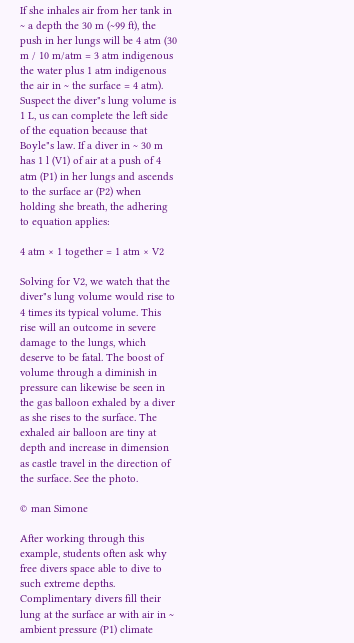If she inhales air from her tank in ~ a depth the 30 m (~99 ft), the push in her lungs will be 4 atm (30 m / 10 m/atm = 3 atm indigenous the water plus 1 atm indigenous the air in ~ the surface = 4 atm). Suspect the diver"s lung volume is 1 L, us can complete the left side of the equation because that Boyle"s law. If a diver in ~ 30 m has 1 l (V1) of air at a push of 4 atm (P1) in her lungs and ascends to the surface ar (P2) when holding she breath, the adhering to equation applies:

4 atm × 1 together = 1 atm × V2

Solving for V2, we watch that the diver"s lung volume would rise to 4 times its typical volume. This rise will an outcome in severe damage to the lungs, which deserve to be fatal. The boost of volume through a diminish in pressure can likewise be seen in the gas balloon exhaled by a diver as she rises to the surface. The exhaled air balloon are tiny at depth and increase in dimension as castle travel in the direction of the surface. See the photo.

© man Simone

After working through this example, students often ask why free divers space able to dive to such extreme depths. Complimentary divers fill their lung at the surface ar with air in ~ ambient pressure (P1) climate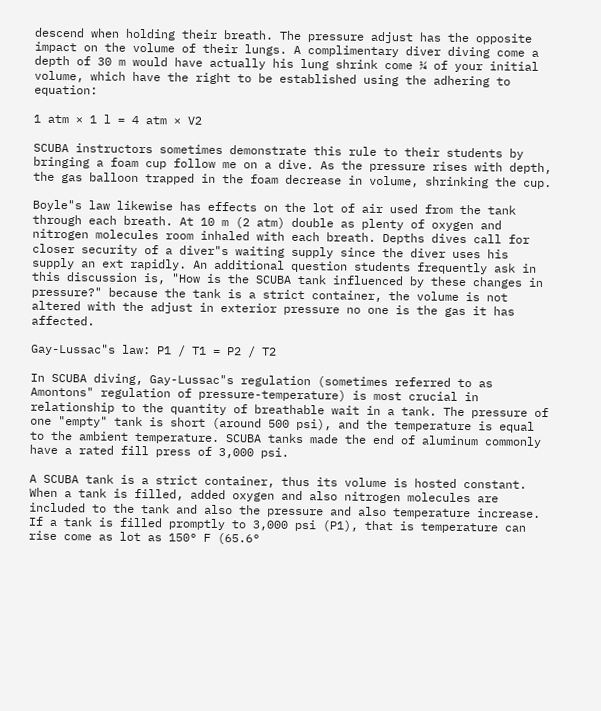descend when holding their breath. The pressure adjust has the opposite impact on the volume of their lungs. A complimentary diver diving come a depth of 30 m would have actually his lung shrink come ¼ of your initial volume, which have the right to be established using the adhering to equation:

1 atm × 1 l = 4 atm × V2

SCUBA instructors sometimes demonstrate this rule to their students by bringing a foam cup follow me on a dive. As the pressure rises with depth, the gas balloon trapped in the foam decrease in volume, shrinking the cup.

Boyle"s law likewise has effects on the lot of air used from the tank through each breath. At 10 m (2 atm) double as plenty of oxygen and nitrogen molecules room inhaled with each breath. Depths dives call for closer security of a diver"s waiting supply since the diver uses his supply an ext rapidly. An additional question students frequently ask in this discussion is, "How is the SCUBA tank influenced by these changes in pressure?" because the tank is a strict container, the volume is not altered with the adjust in exterior pressure no one is the gas it has affected.

Gay-Lussac"s law: P1 / T1 = P2 / T2

In SCUBA diving, Gay-Lussac"s regulation (sometimes referred to as Amontons" regulation of pressure-temperature) is most crucial in relationship to the quantity of breathable wait in a tank. The pressure of one "empty" tank is short (around 500 psi), and the temperature is equal to the ambient temperature. SCUBA tanks made the end of aluminum commonly have a rated fill press of 3,000 psi.

A SCUBA tank is a strict container, thus its volume is hosted constant. When a tank is filled, added oxygen and also nitrogen molecules are included to the tank and also the pressure and also temperature increase. If a tank is filled promptly to 3,000 psi (P1), that is temperature can rise come as lot as 150° F (65.6°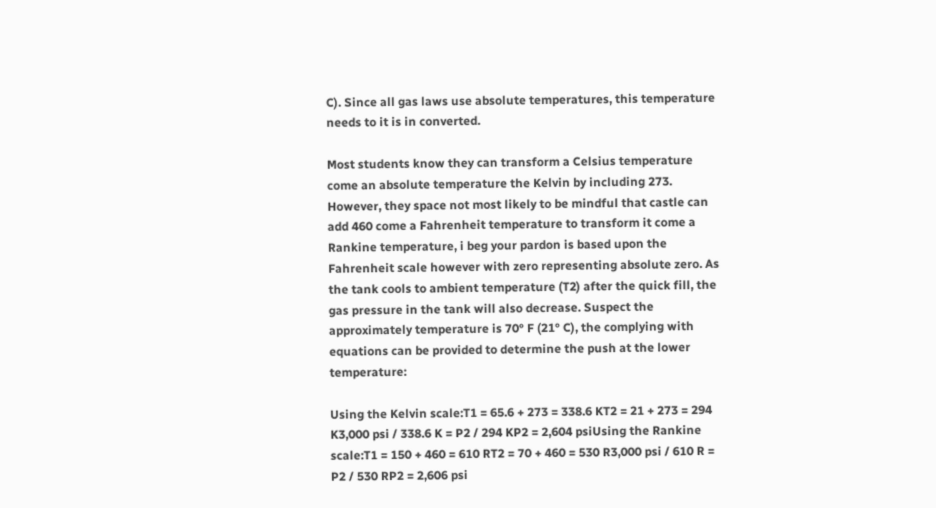C). Since all gas laws use absolute temperatures, this temperature needs to it is in converted.

Most students know they can transform a Celsius temperature come an absolute temperature the Kelvin by including 273. However, they space not most likely to be mindful that castle can add 460 come a Fahrenheit temperature to transform it come a Rankine temperature, i beg your pardon is based upon the Fahrenheit scale however with zero representing absolute zero. As the tank cools to ambient temperature (T2) after the quick fill, the gas pressure in the tank will also decrease. Suspect the approximately temperature is 70° F (21° C), the complying with equations can be provided to determine the push at the lower temperature:

Using the Kelvin scale:T1 = 65.6 + 273 = 338.6 KT2 = 21 + 273 = 294 K3,000 psi / 338.6 K = P2 / 294 KP2 = 2,604 psiUsing the Rankine scale:T1 = 150 + 460 = 610 RT2 = 70 + 460 = 530 R3,000 psi / 610 R = P2 / 530 RP2 = 2,606 psi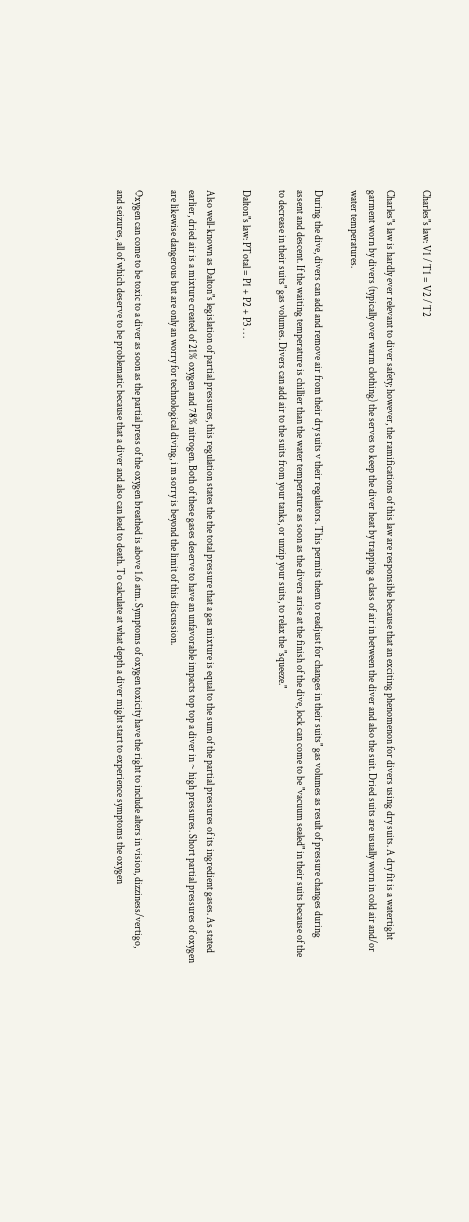Charles"s law: V1 / T1 = V2 / T2

Charles"s law is hardly ever relevant to diver safety; however, the ramifications of this law are responsible because that an exciting phenomenon for divers using dry suits. A dry fit is a watertight garment worn by divers (typically over warm clothing) the serves to keep the diver heat by trapping a class of air in between the diver and also the suit. Dried suits are usually worn in cold air and/or water temperatures.

During the dive, divers can add and remove air from their dry suits v their regulators. This permits them to readjust for changes in their suits" gas volumes as result of pressure changes during assent and descent. If the waiting temperature is chillier than the water temperature as soon as the divers arise at the finish of the dive, lock can come to be "vacuum sealed" in their suits because of the to decrease in their suits" gas volumes. Divers can add air to the suits from your tanks, or unzip your suits, to relax the "squeeze."

Dalton"s law: PTotal = P1 + P2 + P3 . . .

Also well-known as Dalton"s legislation of partial pressures, this regulation states the the total pressure that a gas mixture is equal to the sum of the partial pressures of its ingredient gases. As stated earlier, dried air is a mixture created of 21% oxygen and 78% nitrogen. Both of these gases deserve to have an unfavorable impacts top top a diver in ~ high pressures. Short partial pressures of oxygen are likewise dangerous but are only an worry for technological diving, i m sorry is beyond the limit of this discussion.

Oxygen can come to be toxic to a diver as soon as the partial press of the oxygen breathed is above 1.6 atm. Symptoms of oxygen toxicity have the right to include alters in vision, dizziness/vertigo, and seizures, all of which deserve to be problematic because that a diver and also can lead to death. To calculate at what depth a diver might start to experience symptoms the oxygen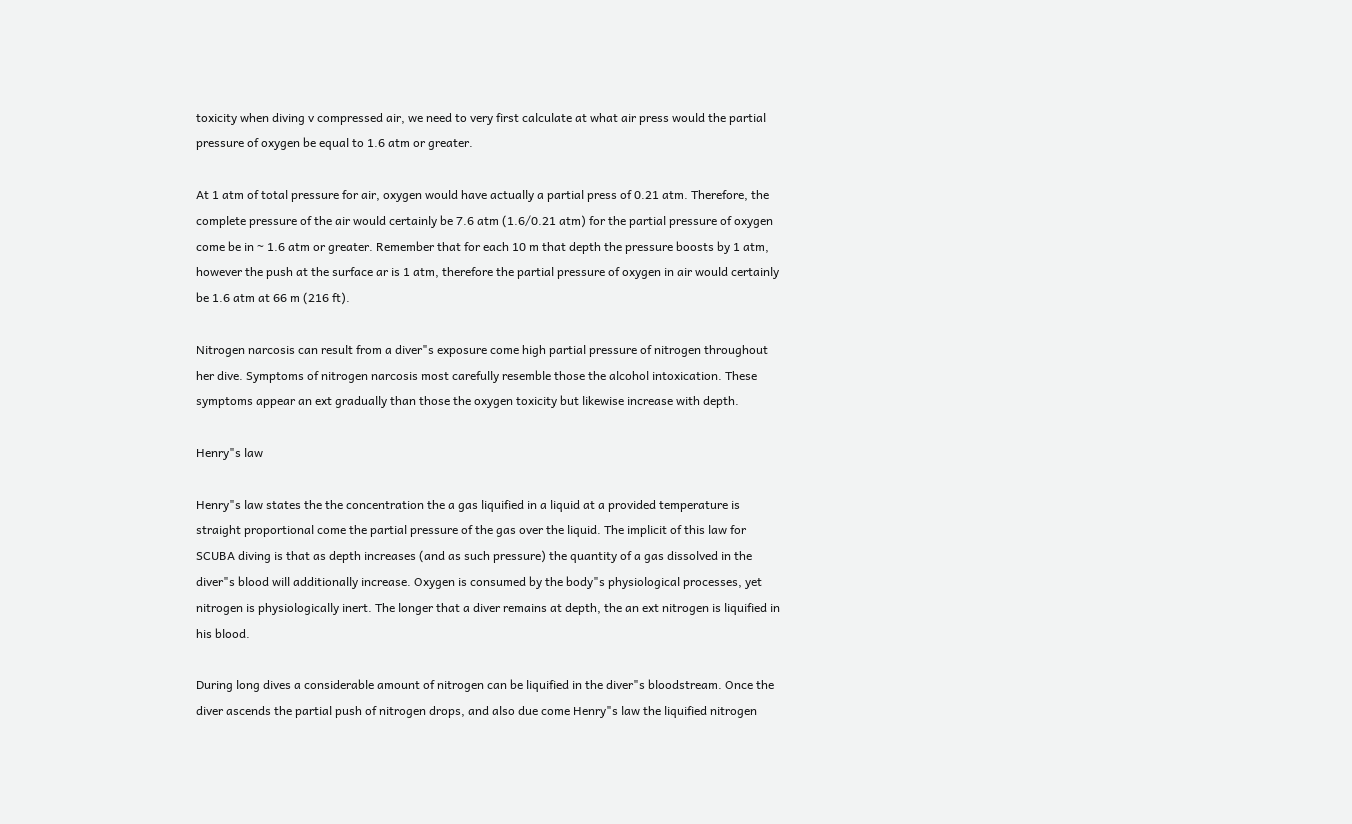toxicity when diving v compressed air, we need to very first calculate at what air press would the partial pressure of oxygen be equal to 1.6 atm or greater.

At 1 atm of total pressure for air, oxygen would have actually a partial press of 0.21 atm. Therefore, the complete pressure of the air would certainly be 7.6 atm (1.6/0.21 atm) for the partial pressure of oxygen come be in ~ 1.6 atm or greater. Remember that for each 10 m that depth the pressure boosts by 1 atm, however the push at the surface ar is 1 atm, therefore the partial pressure of oxygen in air would certainly be 1.6 atm at 66 m (216 ft).

Nitrogen narcosis can result from a diver"s exposure come high partial pressure of nitrogen throughout her dive. Symptoms of nitrogen narcosis most carefully resemble those the alcohol intoxication. These symptoms appear an ext gradually than those the oxygen toxicity but likewise increase with depth.

Henry"s law

Henry"s law states the the concentration the a gas liquified in a liquid at a provided temperature is straight proportional come the partial pressure of the gas over the liquid. The implicit of this law for SCUBA diving is that as depth increases (and as such pressure) the quantity of a gas dissolved in the diver"s blood will additionally increase. Oxygen is consumed by the body"s physiological processes, yet nitrogen is physiologically inert. The longer that a diver remains at depth, the an ext nitrogen is liquified in his blood.

During long dives a considerable amount of nitrogen can be liquified in the diver"s bloodstream. Once the diver ascends the partial push of nitrogen drops, and also due come Henry"s law the liquified nitrogen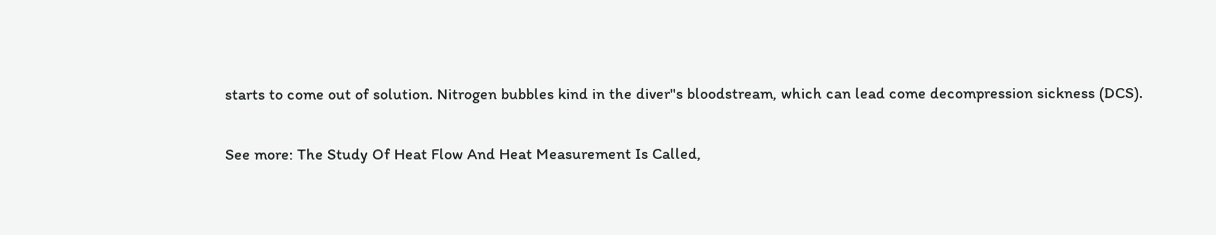starts to come out of solution. Nitrogen bubbles kind in the diver"s bloodstream, which can lead come decompression sickness (DCS).

See more: The Study Of Heat Flow And Heat Measurement Is Called,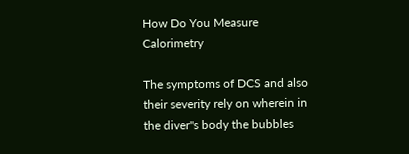How Do You Measure Calorimetry

The symptoms of DCS and also their severity rely on wherein in the diver"s body the bubbles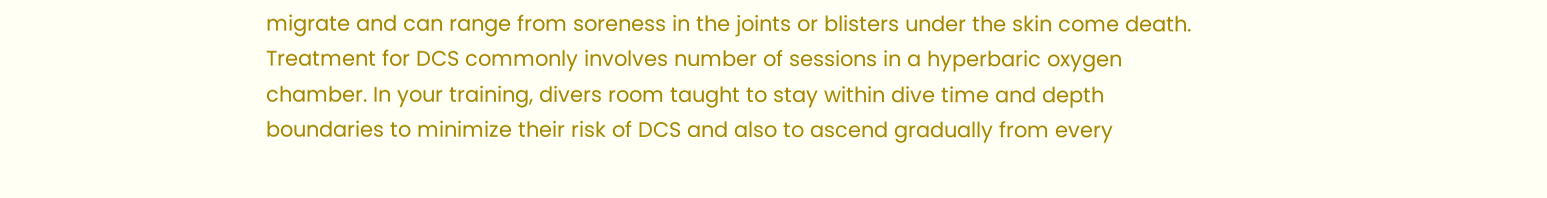migrate and can range from soreness in the joints or blisters under the skin come death. Treatment for DCS commonly involves number of sessions in a hyperbaric oxygen chamber. In your training, divers room taught to stay within dive time and depth boundaries to minimize their risk of DCS and also to ascend gradually from every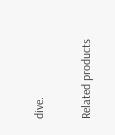dive.

Related products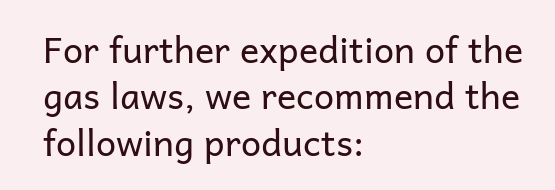For further expedition of the gas laws, we recommend the following products: